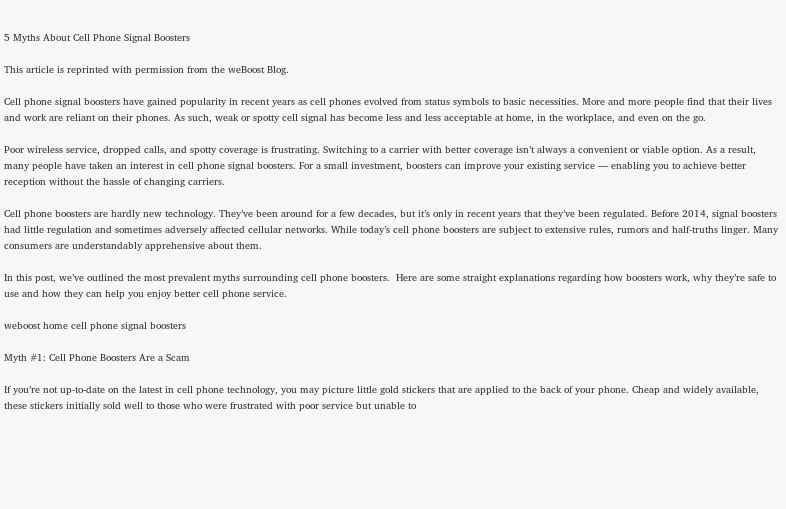5 Myths About Cell Phone Signal Boosters

This article is reprinted with permission from the weBoost Blog.

Cell phone signal boosters have gained popularity in recent years as cell phones evolved from status symbols to basic necessities. More and more people find that their lives and work are reliant on their phones. As such, weak or spotty cell signal has become less and less acceptable at home, in the workplace, and even on the go.

Poor wireless service, dropped calls, and spotty coverage is frustrating. Switching to a carrier with better coverage isn’t always a convenient or viable option. As a result, many people have taken an interest in cell phone signal boosters. For a small investment, boosters can improve your existing service — enabling you to achieve better reception without the hassle of changing carriers.

Cell phone boosters are hardly new technology. They’ve been around for a few decades, but it’s only in recent years that they’ve been regulated. Before 2014, signal boosters had little regulation and sometimes adversely affected cellular networks. While today’s cell phone boosters are subject to extensive rules, rumors and half-truths linger. Many consumers are understandably apprehensive about them.

In this post, we’ve outlined the most prevalent myths surrounding cell phone boosters.  Here are some straight explanations regarding how boosters work, why they’re safe to use and how they can help you enjoy better cell phone service.

weboost home cell phone signal boosters

Myth #1: Cell Phone Boosters Are a Scam

If you’re not up-to-date on the latest in cell phone technology, you may picture little gold stickers that are applied to the back of your phone. Cheap and widely available, these stickers initially sold well to those who were frustrated with poor service but unable to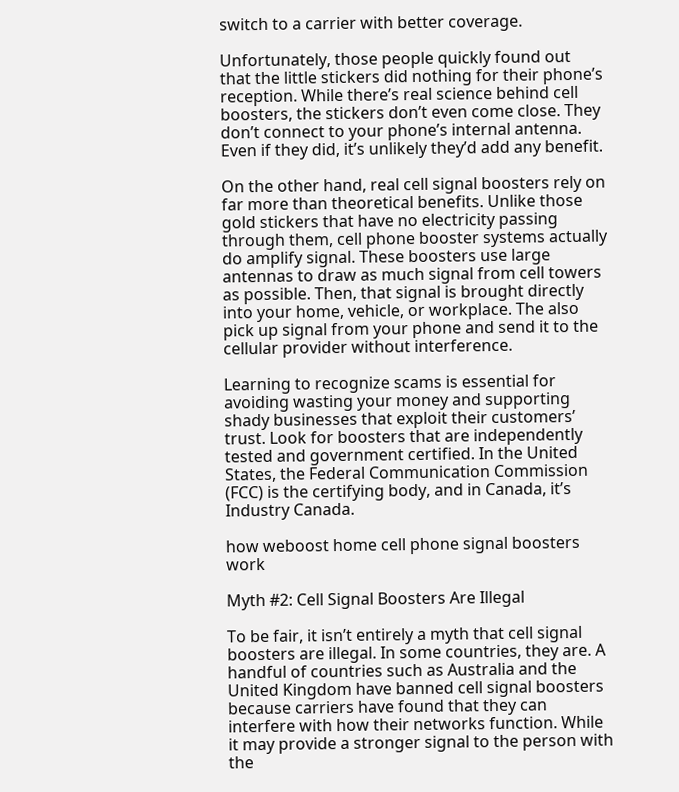switch to a carrier with better coverage.

Unfortunately, those people quickly found out that the little stickers did nothing for their phone’s reception. While there’s real science behind cell boosters, the stickers don’t even come close. They don’t connect to your phone’s internal antenna. Even if they did, it’s unlikely they’d add any benefit.

On the other hand, real cell signal boosters rely on far more than theoretical benefits. Unlike those gold stickers that have no electricity passing through them, cell phone booster systems actually do amplify signal. These boosters use large antennas to draw as much signal from cell towers as possible. Then, that signal is brought directly into your home, vehicle, or workplace. The also pick up signal from your phone and send it to the cellular provider without interference.

Learning to recognize scams is essential for avoiding wasting your money and supporting shady businesses that exploit their customers’ trust. Look for boosters that are independently tested and government certified. In the United States, the Federal Communication Commission (FCC) is the certifying body, and in Canada, it’s Industry Canada.

how weboost home cell phone signal boosters work

Myth #2: Cell Signal Boosters Are Illegal

To be fair, it isn’t entirely a myth that cell signal boosters are illegal. In some countries, they are. A handful of countries such as Australia and the United Kingdom have banned cell signal boosters because carriers have found that they can interfere with how their networks function. While it may provide a stronger signal to the person with the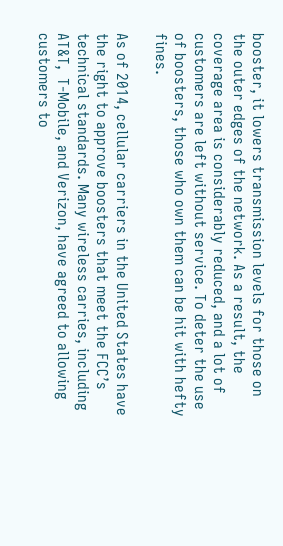booster, it lowers transmission levels for those on the outer edges of the network. As a result, the coverage area is considerably reduced, and a lot of customers are left without service. To deter the use of boosters, those who own them can be hit with hefty fines.

As of 2014, cellular carriers in the United States have the right to approve boosters that meet the FCC’s technical standards. Many wireless carries, including AT&T,  T-Mobile, and Verizon, have agreed to allowing customers to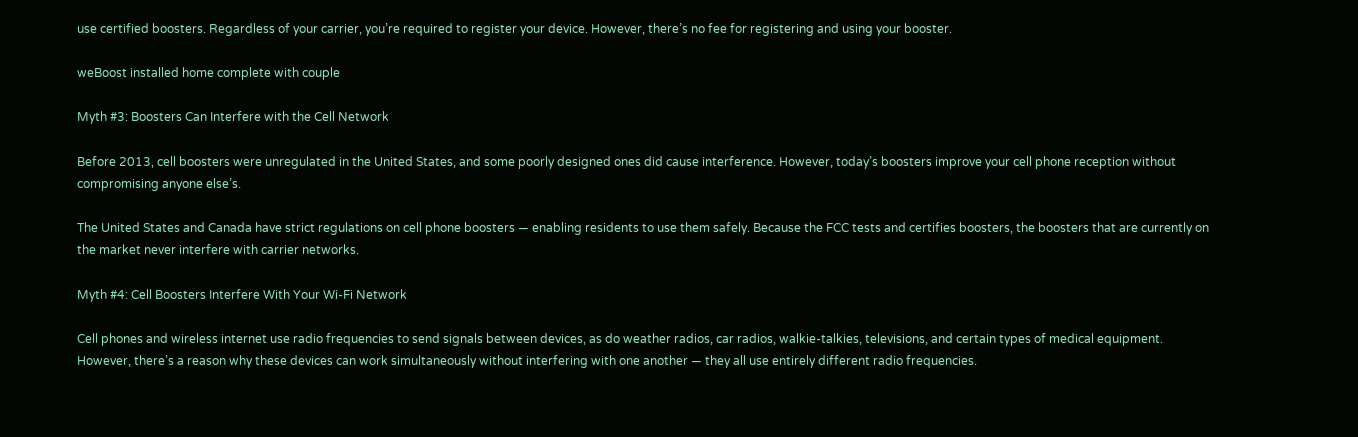use certified boosters. Regardless of your carrier, you’re required to register your device. However, there’s no fee for registering and using your booster.

weBoost installed home complete with couple

Myth #3: Boosters Can Interfere with the Cell Network

Before 2013, cell boosters were unregulated in the United States, and some poorly designed ones did cause interference. However, today’s boosters improve your cell phone reception without compromising anyone else’s.

The United States and Canada have strict regulations on cell phone boosters — enabling residents to use them safely. Because the FCC tests and certifies boosters, the boosters that are currently on the market never interfere with carrier networks.

Myth #4: Cell Boosters Interfere With Your Wi-Fi Network

Cell phones and wireless internet use radio frequencies to send signals between devices, as do weather radios, car radios, walkie-talkies, televisions, and certain types of medical equipment. However, there’s a reason why these devices can work simultaneously without interfering with one another — they all use entirely different radio frequencies.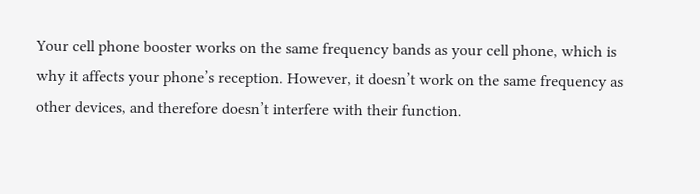Your cell phone booster works on the same frequency bands as your cell phone, which is why it affects your phone’s reception. However, it doesn’t work on the same frequency as other devices, and therefore doesn’t interfere with their function.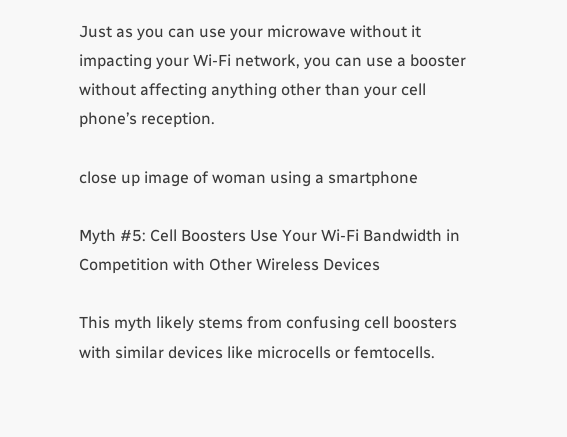Just as you can use your microwave without it impacting your Wi-Fi network, you can use a booster without affecting anything other than your cell phone’s reception.

close up image of woman using a smartphone

Myth #5: Cell Boosters Use Your Wi-Fi Bandwidth in Competition with Other Wireless Devices

This myth likely stems from confusing cell boosters with similar devices like microcells or femtocells.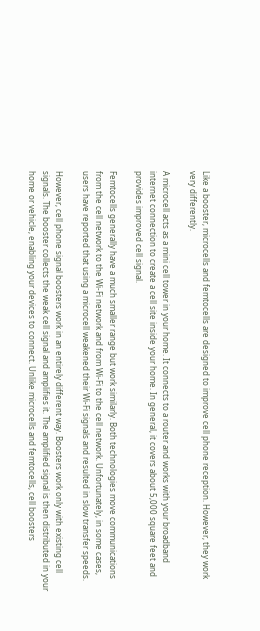Like a booster, microcells and femtocells are designed to improve cell phone reception. However, they work very differently.

A microcell acts as a mini cell tower in your home. It connects to a router and works with your broadband internet connection to create a cell site inside your home. In general, it covers about 5,000 square feet and provides improved cell signal.

Femtocells generally have a much smaller range but work similarly. Both technologies move communications from the cell network to the Wi-Fi network and from Wi-Fi to the cell network. Unfortunately, in some cases, users have reported that using a microcell weakened their Wi-Fi signals and resulted in slow transfer speeds.

However, cell phone signal boosters work in an entirely different way. Boosters work only with existing cell signals. The booster collects the weak cell signal and amplifies it. The amplified signal is then distributed in your home or vehicle, enabling your devices to connect. Unlike microcells and femtocells, cell boosters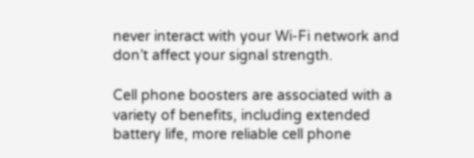never interact with your Wi-Fi network and don’t affect your signal strength.

Cell phone boosters are associated with a variety of benefits, including extended battery life, more reliable cell phone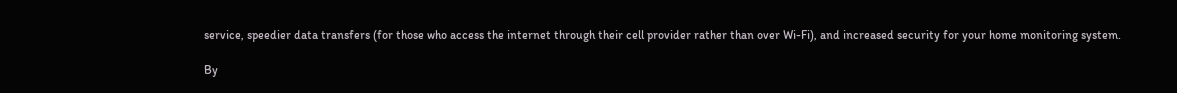service, speedier data transfers (for those who access the internet through their cell provider rather than over Wi-Fi), and increased security for your home monitoring system.

By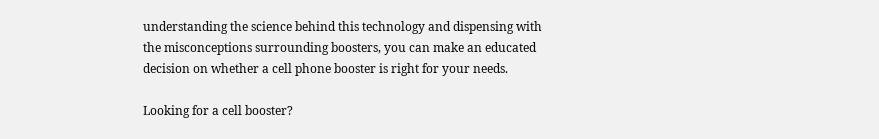understanding the science behind this technology and dispensing with the misconceptions surrounding boosters, you can make an educated decision on whether a cell phone booster is right for your needs.

Looking for a cell booster?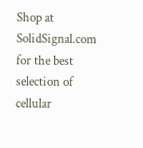Shop at SolidSignal.com for the best selection of cellular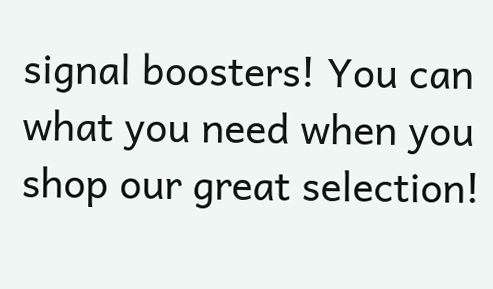signal boosters! You can what you need when you shop our great selection!